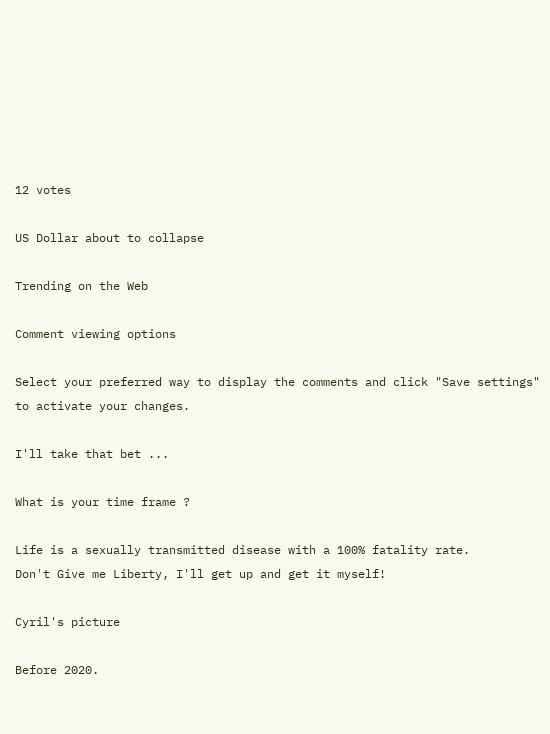12 votes

US Dollar about to collapse

Trending on the Web

Comment viewing options

Select your preferred way to display the comments and click "Save settings" to activate your changes.

I'll take that bet ...

What is your time frame ?

Life is a sexually transmitted disease with a 100% fatality rate.
Don't Give me Liberty, I'll get up and get it myself!

Cyril's picture

Before 2020.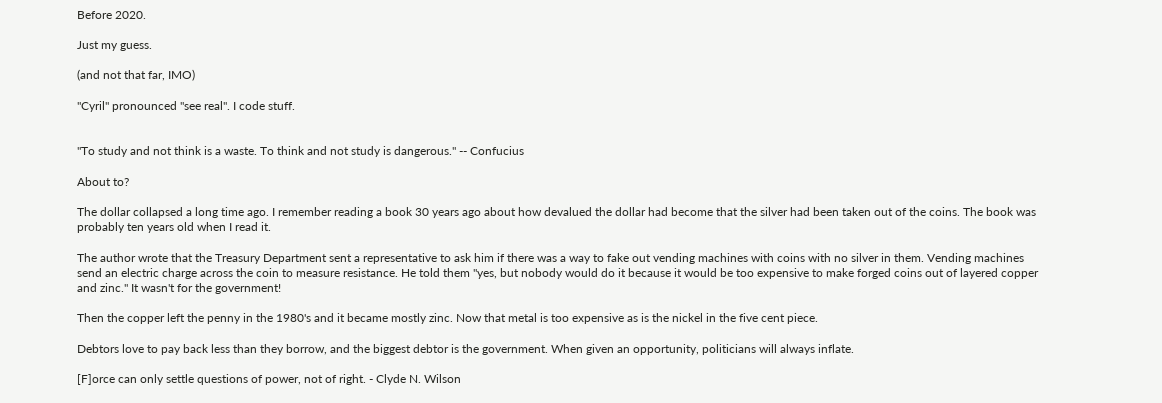Before 2020.

Just my guess.

(and not that far, IMO)

"Cyril" pronounced "see real". I code stuff.


"To study and not think is a waste. To think and not study is dangerous." -- Confucius

About to?

The dollar collapsed a long time ago. I remember reading a book 30 years ago about how devalued the dollar had become that the silver had been taken out of the coins. The book was probably ten years old when I read it.

The author wrote that the Treasury Department sent a representative to ask him if there was a way to fake out vending machines with coins with no silver in them. Vending machines send an electric charge across the coin to measure resistance. He told them "yes, but nobody would do it because it would be too expensive to make forged coins out of layered copper and zinc." It wasn't for the government!

Then the copper left the penny in the 1980's and it became mostly zinc. Now that metal is too expensive as is the nickel in the five cent piece.

Debtors love to pay back less than they borrow, and the biggest debtor is the government. When given an opportunity, politicians will always inflate.

[F]orce can only settle questions of power, not of right. - Clyde N. Wilson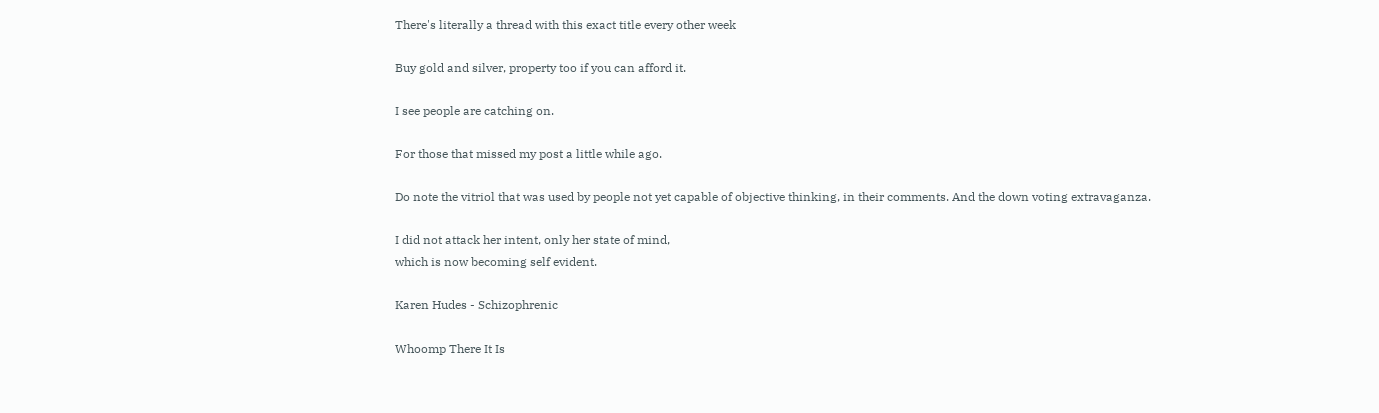There's literally a thread with this exact title every other week

Buy gold and silver, property too if you can afford it.

I see people are catching on.

For those that missed my post a little while ago.

Do note the vitriol that was used by people not yet capable of objective thinking, in their comments. And the down voting extravaganza.

I did not attack her intent, only her state of mind,
which is now becoming self evident.

Karen Hudes - Schizophrenic

Whoomp There It Is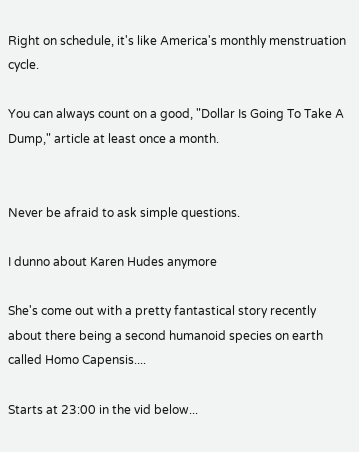Right on schedule, it's like America's monthly menstruation cycle.

You can always count on a good, "Dollar Is Going To Take A Dump," article at least once a month.


Never be afraid to ask simple questions.

I dunno about Karen Hudes anymore

She's come out with a pretty fantastical story recently about there being a second humanoid species on earth called Homo Capensis....

Starts at 23:00 in the vid below...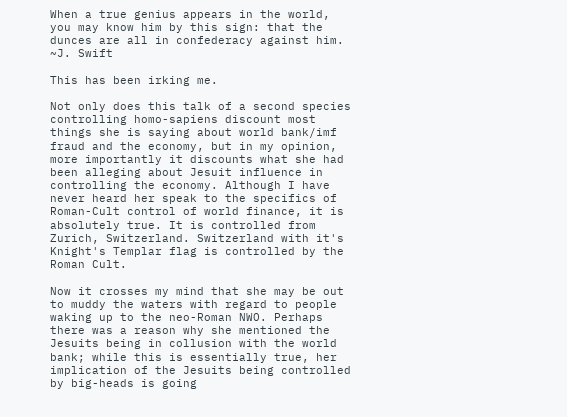When a true genius appears in the world, you may know him by this sign: that the dunces are all in confederacy against him. ~J. Swift

This has been irking me.

Not only does this talk of a second species controlling homo-sapiens discount most things she is saying about world bank/imf fraud and the economy, but in my opinion, more importantly it discounts what she had been alleging about Jesuit influence in controlling the economy. Although I have never heard her speak to the specifics of Roman-Cult control of world finance, it is absolutely true. It is controlled from Zurich, Switzerland. Switzerland with it's Knight's Templar flag is controlled by the Roman Cult.

Now it crosses my mind that she may be out to muddy the waters with regard to people waking up to the neo-Roman NWO. Perhaps there was a reason why she mentioned the Jesuits being in collusion with the world bank; while this is essentially true, her implication of the Jesuits being controlled by big-heads is going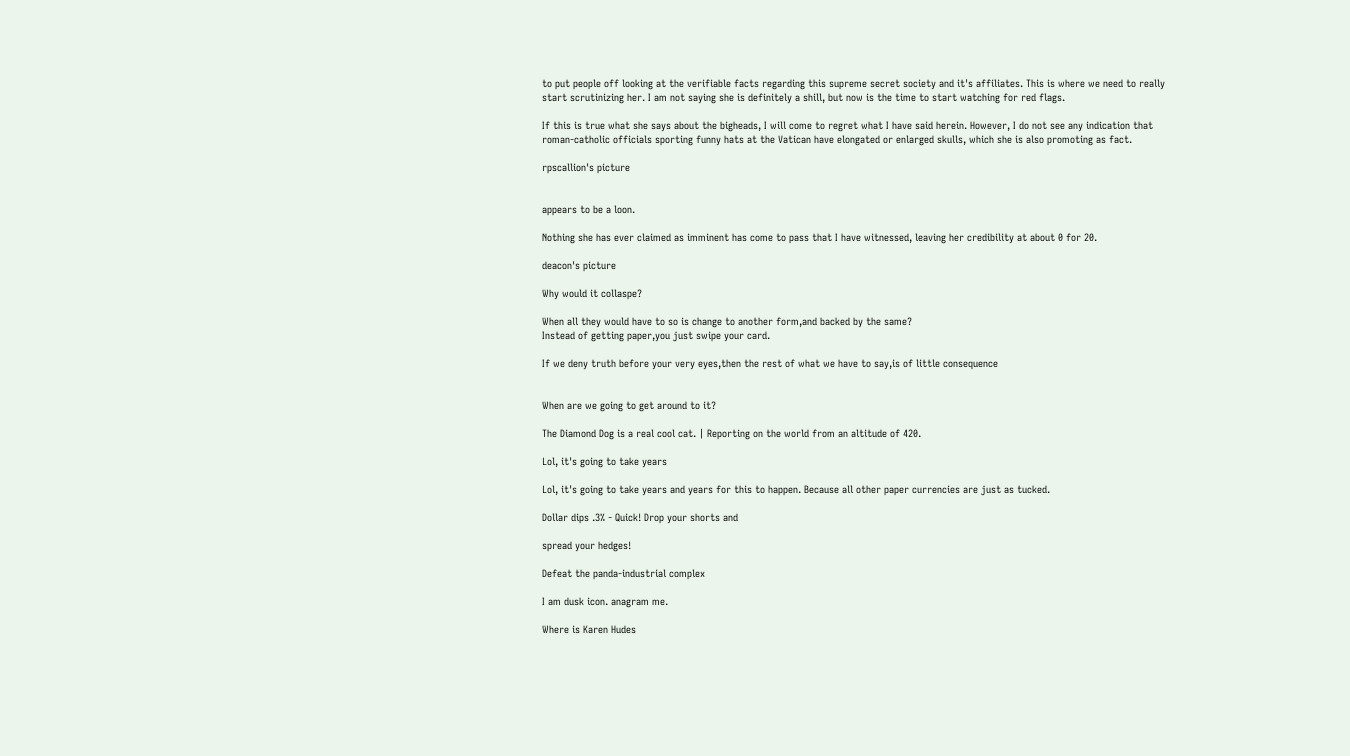to put people off looking at the verifiable facts regarding this supreme secret society and it's affiliates. This is where we need to really start scrutinizing her. I am not saying she is definitely a shill, but now is the time to start watching for red flags.

If this is true what she says about the bigheads, I will come to regret what I have said herein. However, I do not see any indication that roman-catholic officials sporting funny hats at the Vatican have elongated or enlarged skulls, which she is also promoting as fact.

rpscallion's picture


appears to be a loon.

Nothing she has ever claimed as imminent has come to pass that I have witnessed, leaving her credibility at about 0 for 20.

deacon's picture

Why would it collaspe?

When all they would have to so is change to another form,and backed by the same?
Instead of getting paper,you just swipe your card.

If we deny truth before your very eyes,then the rest of what we have to say,is of little consequence


When are we going to get around to it?

The Diamond Dog is a real cool cat. | Reporting on the world from an altitude of 420.

Lol, it's going to take years

Lol, it's going to take years and years for this to happen. Because all other paper currencies are just as tucked.

Dollar dips .3% - Quick! Drop your shorts and

spread your hedges!

Defeat the panda-industrial complex

I am dusk icon. anagram me.

Where is Karen Hudes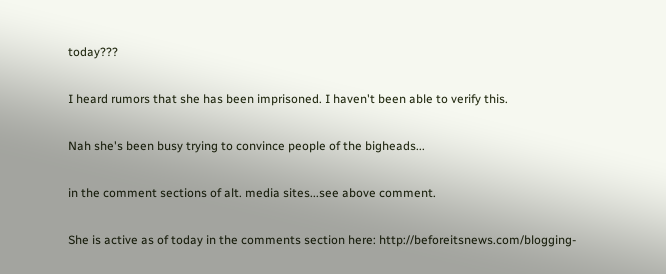today???

I heard rumors that she has been imprisoned. I haven't been able to verify this.

Nah she's been busy trying to convince people of the bigheads...

in the comment sections of alt. media sites...see above comment.

She is active as of today in the comments section here: http://beforeitsnews.com/blogging-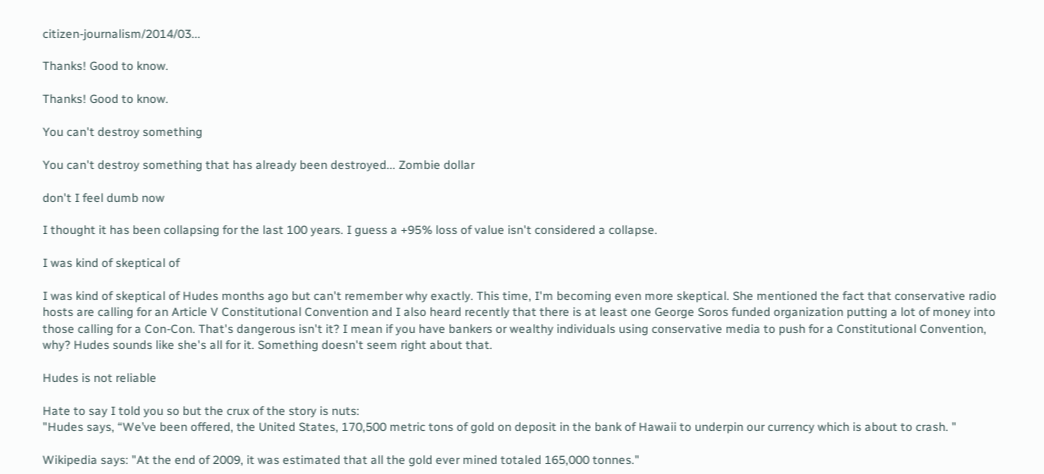citizen-journalism/2014/03...

Thanks! Good to know.

Thanks! Good to know.

You can't destroy something

You can't destroy something that has already been destroyed... Zombie dollar

don't I feel dumb now

I thought it has been collapsing for the last 100 years. I guess a +95% loss of value isn't considered a collapse.

I was kind of skeptical of

I was kind of skeptical of Hudes months ago but can't remember why exactly. This time, I'm becoming even more skeptical. She mentioned the fact that conservative radio hosts are calling for an Article V Constitutional Convention and I also heard recently that there is at least one George Soros funded organization putting a lot of money into those calling for a Con-Con. That's dangerous isn't it? I mean if you have bankers or wealthy individuals using conservative media to push for a Constitutional Convention, why? Hudes sounds like she's all for it. Something doesn't seem right about that.

Hudes is not reliable

Hate to say I told you so but the crux of the story is nuts:
"Hudes says, “We’ve been offered, the United States, 170,500 metric tons of gold on deposit in the bank of Hawaii to underpin our currency which is about to crash. "

Wikipedia says: "At the end of 2009, it was estimated that all the gold ever mined totaled 165,000 tonnes."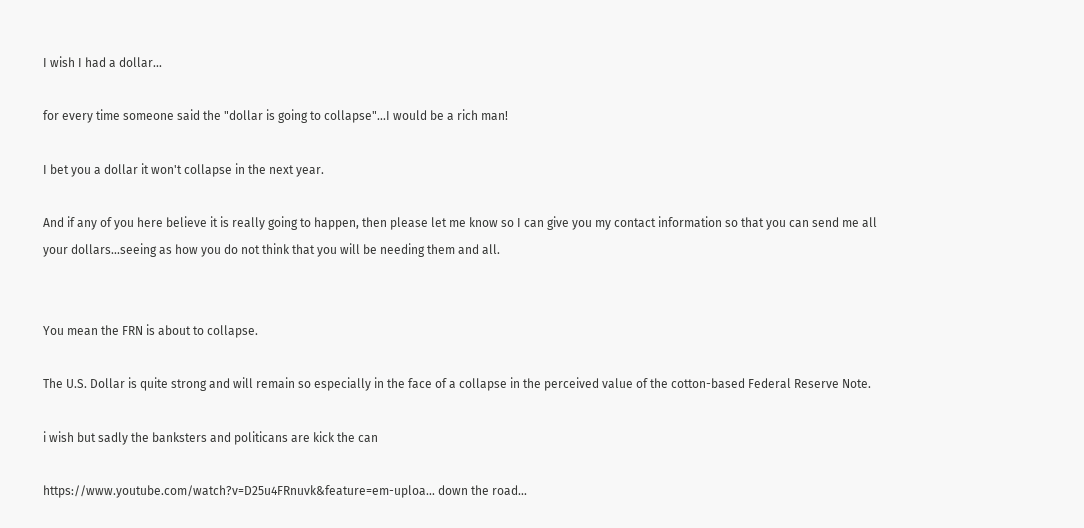I wish I had a dollar...

for every time someone said the "dollar is going to collapse"...I would be a rich man!

I bet you a dollar it won't collapse in the next year.

And if any of you here believe it is really going to happen, then please let me know so I can give you my contact information so that you can send me all your dollars...seeing as how you do not think that you will be needing them and all.


You mean the FRN is about to collapse.

The U.S. Dollar is quite strong and will remain so especially in the face of a collapse in the perceived value of the cotton-based Federal Reserve Note.

i wish but sadly the banksters and politicans are kick the can

https://www.youtube.com/watch?v=D25u4FRnuvk&feature=em-uploa... down the road...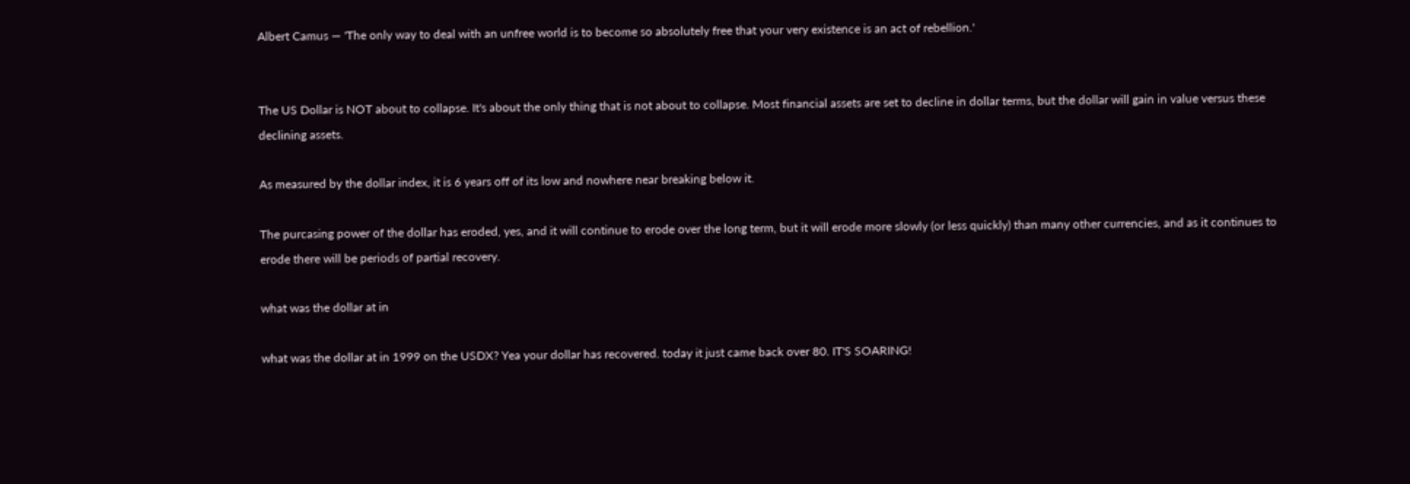Albert Camus — 'The only way to deal with an unfree world is to become so absolutely free that your very existence is an act of rebellion.'


The US Dollar is NOT about to collapse. It's about the only thing that is not about to collapse. Most financial assets are set to decline in dollar terms, but the dollar will gain in value versus these declining assets.

As measured by the dollar index, it is 6 years off of its low and nowhere near breaking below it.

The purcasing power of the dollar has eroded, yes, and it will continue to erode over the long term, but it will erode more slowly (or less quickly) than many other currencies, and as it continues to erode there will be periods of partial recovery.

what was the dollar at in

what was the dollar at in 1999 on the USDX? Yea your dollar has recovered. today it just came back over 80. IT'S SOARING!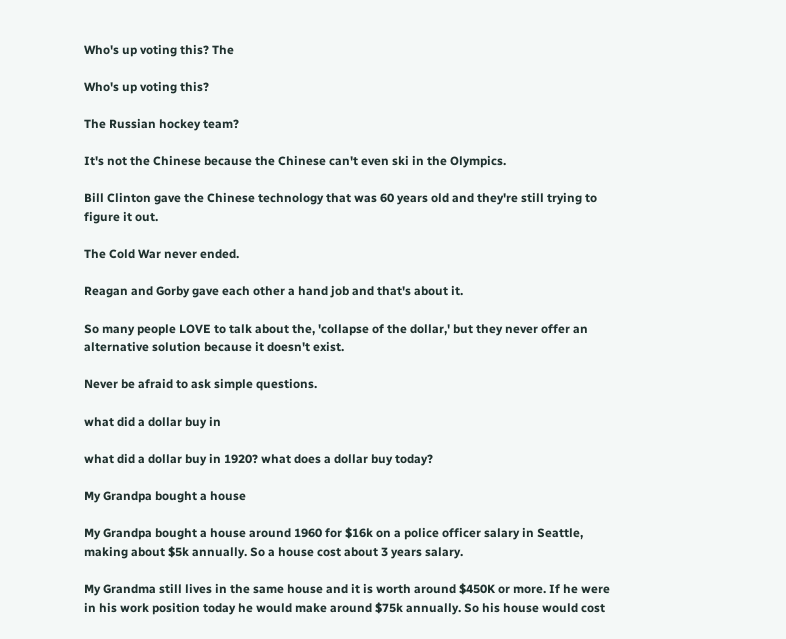Who's up voting this? The

Who's up voting this?

The Russian hockey team?

It's not the Chinese because the Chinese can't even ski in the Olympics.

Bill Clinton gave the Chinese technology that was 60 years old and they're still trying to figure it out.

The Cold War never ended.

Reagan and Gorby gave each other a hand job and that's about it.

So many people LOVE to talk about the, 'collapse of the dollar,' but they never offer an alternative solution because it doesn't exist.

Never be afraid to ask simple questions.

what did a dollar buy in

what did a dollar buy in 1920? what does a dollar buy today?

My Grandpa bought a house

My Grandpa bought a house around 1960 for $16k on a police officer salary in Seattle, making about $5k annually. So a house cost about 3 years salary.

My Grandma still lives in the same house and it is worth around $450K or more. If he were in his work position today he would make around $75k annually. So his house would cost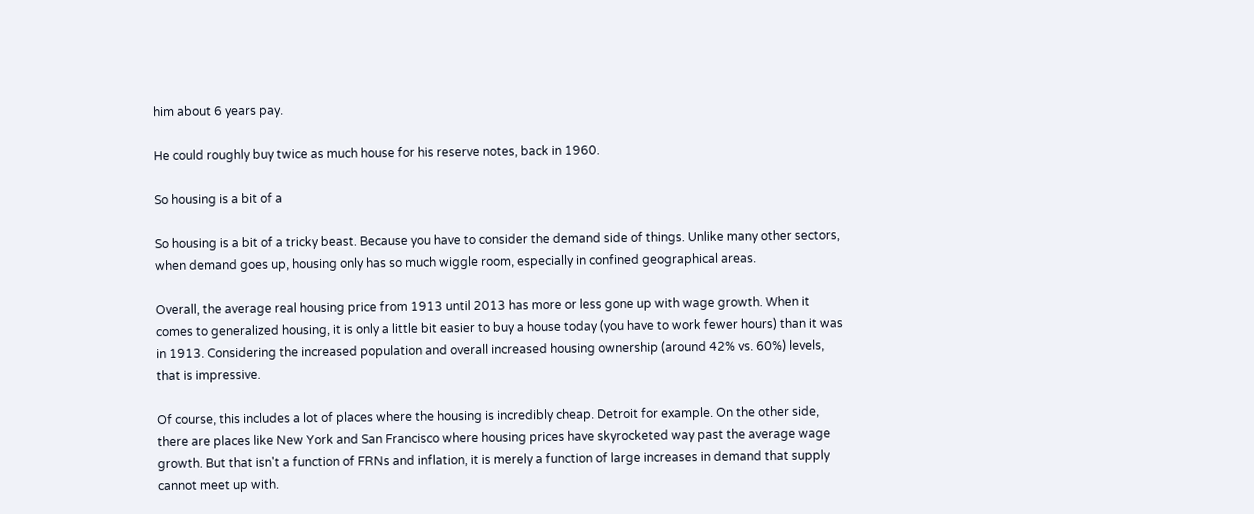him about 6 years pay.

He could roughly buy twice as much house for his reserve notes, back in 1960.

So housing is a bit of a

So housing is a bit of a tricky beast. Because you have to consider the demand side of things. Unlike many other sectors, when demand goes up, housing only has so much wiggle room, especially in confined geographical areas.

Overall, the average real housing price from 1913 until 2013 has more or less gone up with wage growth. When it comes to generalized housing, it is only a little bit easier to buy a house today (you have to work fewer hours) than it was in 1913. Considering the increased population and overall increased housing ownership (around 42% vs. 60%) levels, that is impressive.

Of course, this includes a lot of places where the housing is incredibly cheap. Detroit for example. On the other side, there are places like New York and San Francisco where housing prices have skyrocketed way past the average wage growth. But that isn't a function of FRNs and inflation, it is merely a function of large increases in demand that supply cannot meet up with.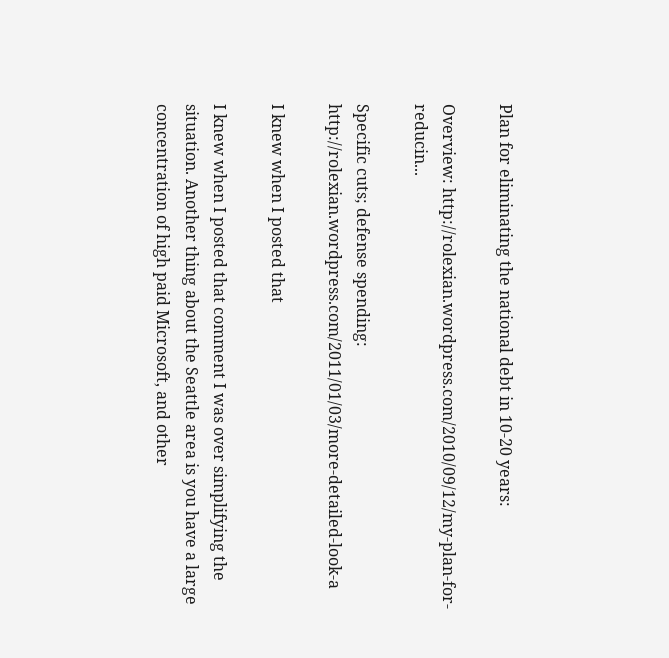Plan for eliminating the national debt in 10-20 years:

Overview: http://rolexian.wordpress.com/2010/09/12/my-plan-for-reducin...

Specific cuts; defense spending: http://rolexian.wordpress.com/2011/01/03/more-detailed-look-a

I knew when I posted that

I knew when I posted that comment I was over simplifying the situation. Another thing about the Seattle area is you have a large concentration of high paid Microsoft, and other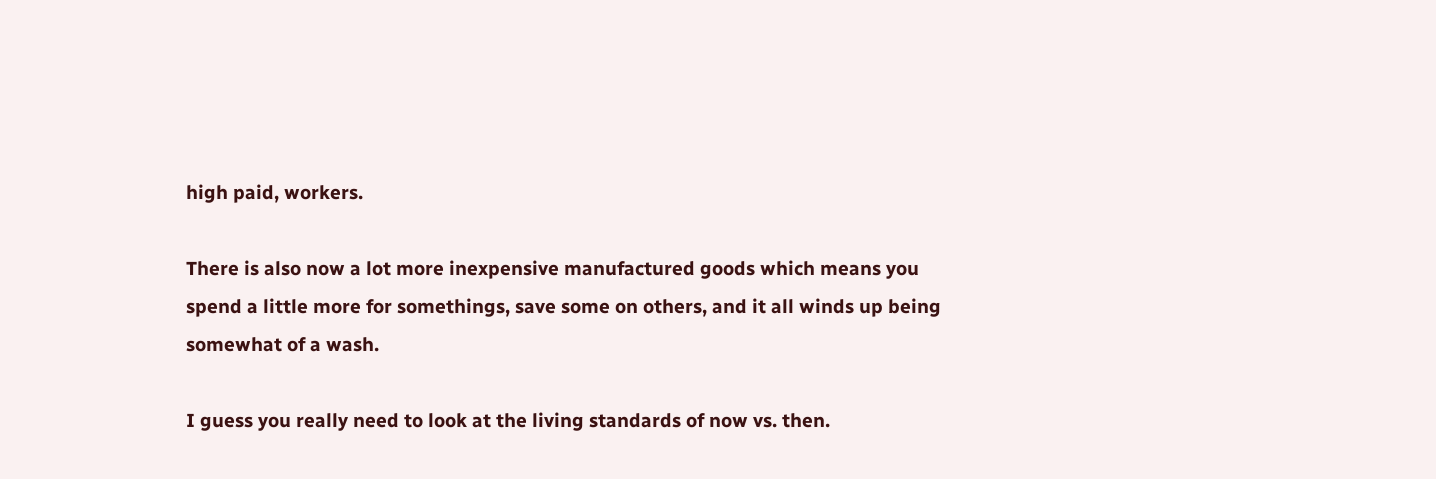high paid, workers.

There is also now a lot more inexpensive manufactured goods which means you spend a little more for somethings, save some on others, and it all winds up being somewhat of a wash.

I guess you really need to look at the living standards of now vs. then.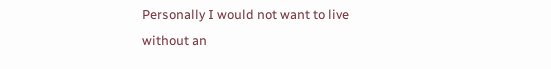Personally I would not want to live without an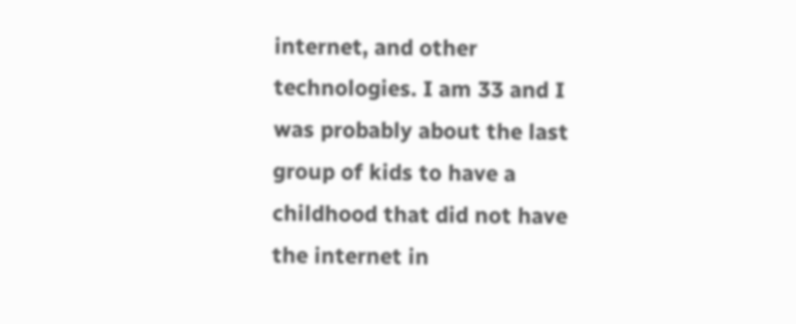internet, and other technologies. I am 33 and I was probably about the last group of kids to have a childhood that did not have the internet in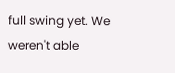full swing yet. We weren't able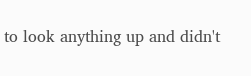to look anything up and didn't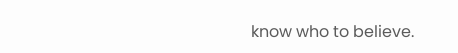know who to believe.